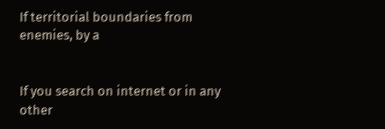If territorial boundaries from enemies, by a


If you search on internet or in any other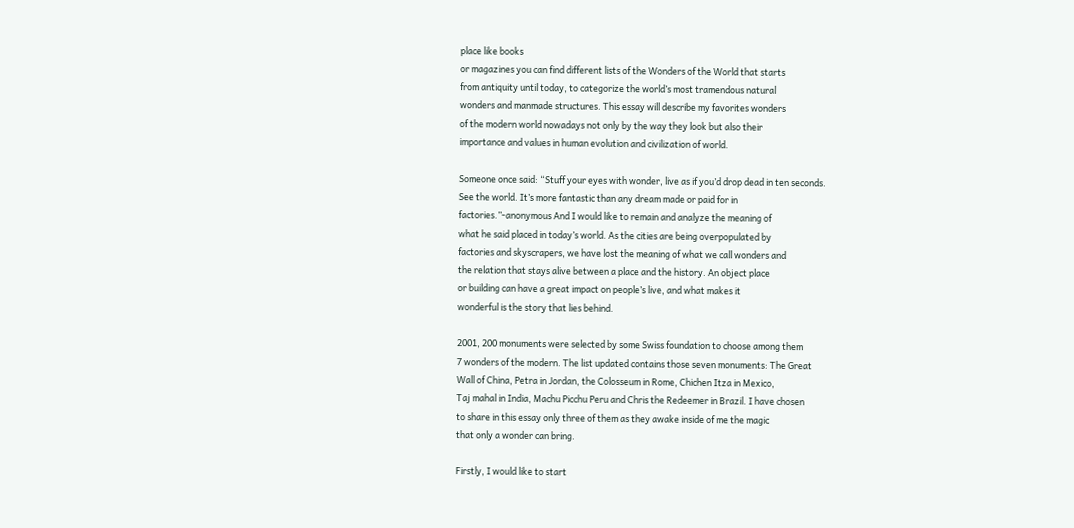place like books
or magazines you can find different lists of the Wonders of the World that starts
from antiquity until today, to categorize the world’s most tramendous natural
wonders and manmade structures. This essay will describe my favorites wonders
of the modern world nowadays not only by the way they look but also their
importance and values in human evolution and civilization of world.

Someone once said: “Stuff your eyes with wonder, live as if you’d drop dead in ten seconds.
See the world. It’s more fantastic than any dream made or paid for in
factories.”-anonymous And I would like to remain and analyze the meaning of
what he said placed in today’s world. As the cities are being overpopulated by
factories and skyscrapers, we have lost the meaning of what we call wonders and
the relation that stays alive between a place and the history. An object place
or building can have a great impact on people’s live, and what makes it
wonderful is the story that lies behind.

2001, 200 monuments were selected by some Swiss foundation to choose among them
7 wonders of the modern. The list updated contains those seven monuments: The Great
Wall of China, Petra in Jordan, the Colosseum in Rome, Chichen Itza in Mexico,
Taj mahal in India, Machu Picchu Peru and Chris the Redeemer in Brazil. I have chosen
to share in this essay only three of them as they awake inside of me the magic
that only a wonder can bring.

Firstly, I would like to start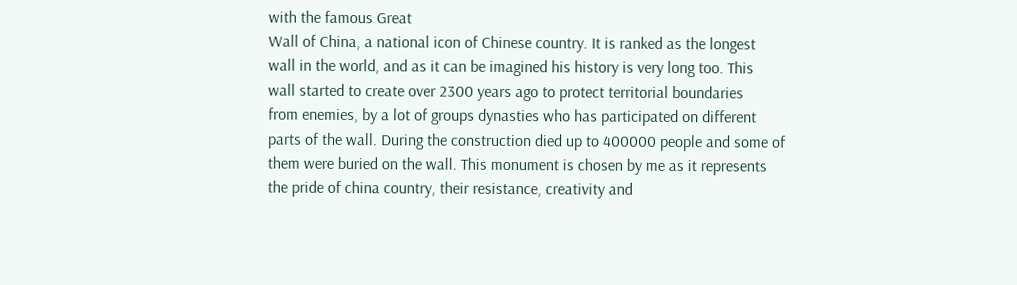with the famous Great
Wall of China, a national icon of Chinese country. It is ranked as the longest
wall in the world, and as it can be imagined his history is very long too. This
wall started to create over 2300 years ago to protect territorial boundaries
from enemies, by a lot of groups dynasties who has participated on different
parts of the wall. During the construction died up to 400000 people and some of
them were buried on the wall. This monument is chosen by me as it represents
the pride of china country, their resistance, creativity and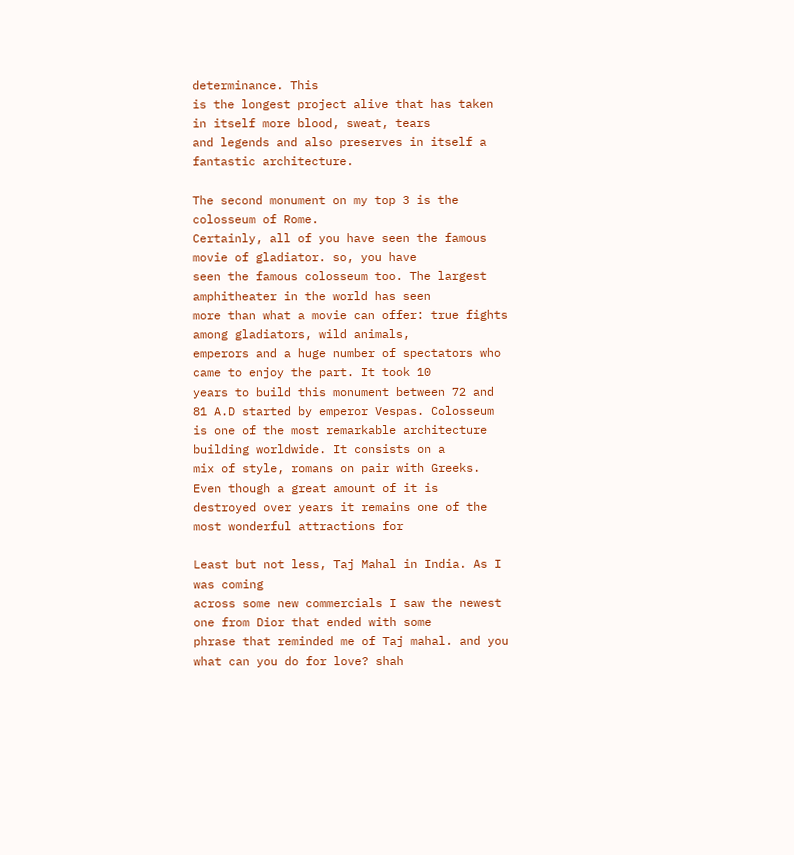determinance. This
is the longest project alive that has taken in itself more blood, sweat, tears
and legends and also preserves in itself a fantastic architecture.

The second monument on my top 3 is the colosseum of Rome.
Certainly, all of you have seen the famous movie of gladiator. so, you have
seen the famous colosseum too. The largest amphitheater in the world has seen
more than what a movie can offer: true fights among gladiators, wild animals,
emperors and a huge number of spectators who came to enjoy the part. It took 10
years to build this monument between 72 and 81 A.D started by emperor Vespas. Colosseum
is one of the most remarkable architecture building worldwide. It consists on a
mix of style, romans on pair with Greeks. Even though a great amount of it is
destroyed over years it remains one of the most wonderful attractions for

Least but not less, Taj Mahal in India. As I was coming
across some new commercials I saw the newest one from Dior that ended with some
phrase that reminded me of Taj mahal. and you what can you do for love? shah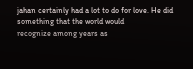jahan certainly had a lot to do for love. He did something that the world would
recognize among years as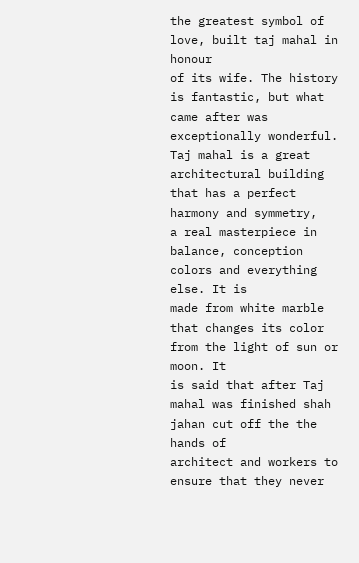the greatest symbol of love, built taj mahal in honour
of its wife. The history is fantastic, but what came after was exceptionally wonderful.
Taj mahal is a great architectural building that has a perfect harmony and symmetry,
a real masterpiece in balance, conception colors and everything else. It is
made from white marble that changes its color from the light of sun or moon. It
is said that after Taj mahal was finished shah jahan cut off the the hands of
architect and workers to ensure that they never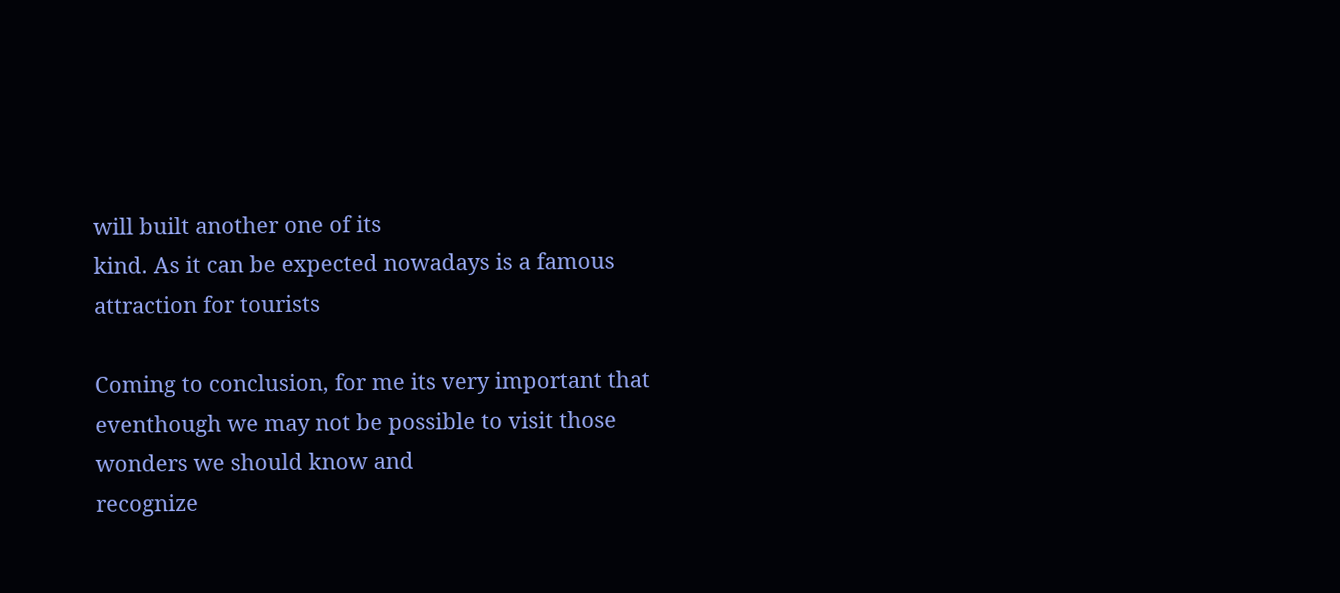will built another one of its
kind. As it can be expected nowadays is a famous attraction for tourists

Coming to conclusion, for me its very important that
eventhough we may not be possible to visit those wonders we should know and
recognize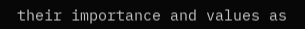their importance and values as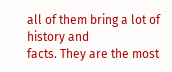all of them bring a lot of history and
facts. They are the most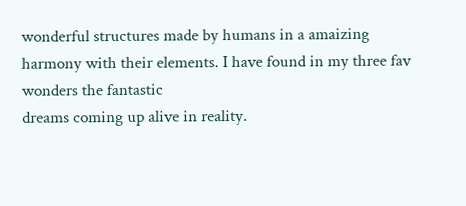wonderful structures made by humans in a amaizing
harmony with their elements. I have found in my three fav wonders the fantastic
dreams coming up alive in reality.